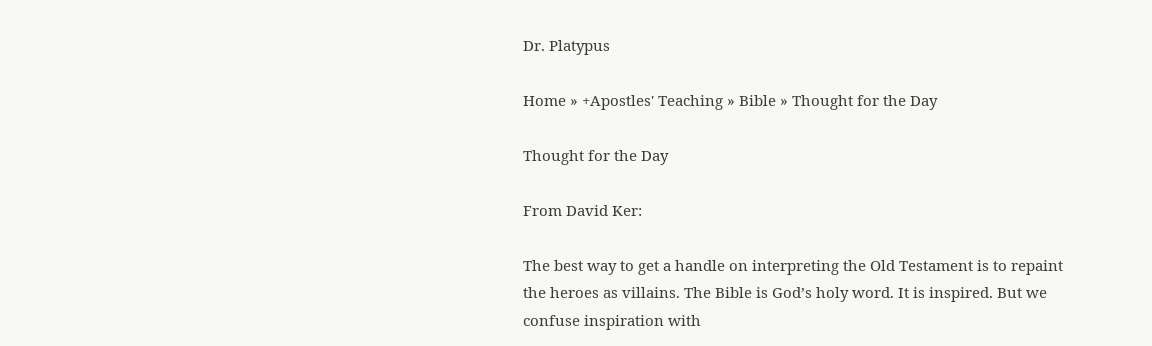Dr. Platypus

Home » +Apostles' Teaching » Bible » Thought for the Day

Thought for the Day

From David Ker:

The best way to get a handle on interpreting the Old Testament is to repaint the heroes as villains. The Bible is God’s holy word. It is inspired. But we confuse inspiration with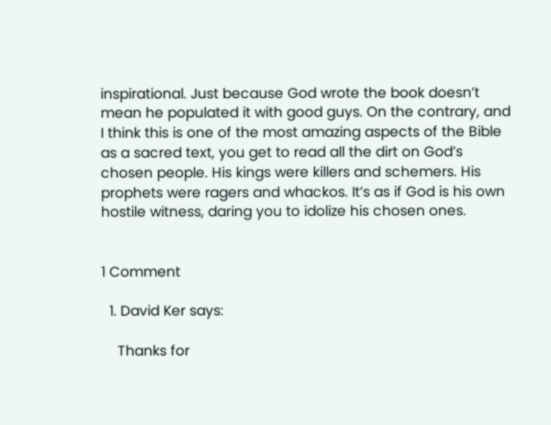inspirational. Just because God wrote the book doesn’t mean he populated it with good guys. On the contrary, and I think this is one of the most amazing aspects of the Bible as a sacred text, you get to read all the dirt on God’s chosen people. His kings were killers and schemers. His prophets were ragers and whackos. It’s as if God is his own hostile witness, daring you to idolize his chosen ones.


1 Comment

  1. David Ker says:

    Thanks for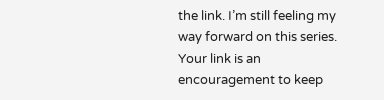the link. I’m still feeling my way forward on this series. Your link is an encouragement to keep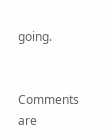going.


Comments are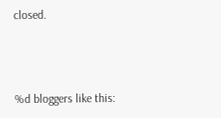closed.



%d bloggers like this: